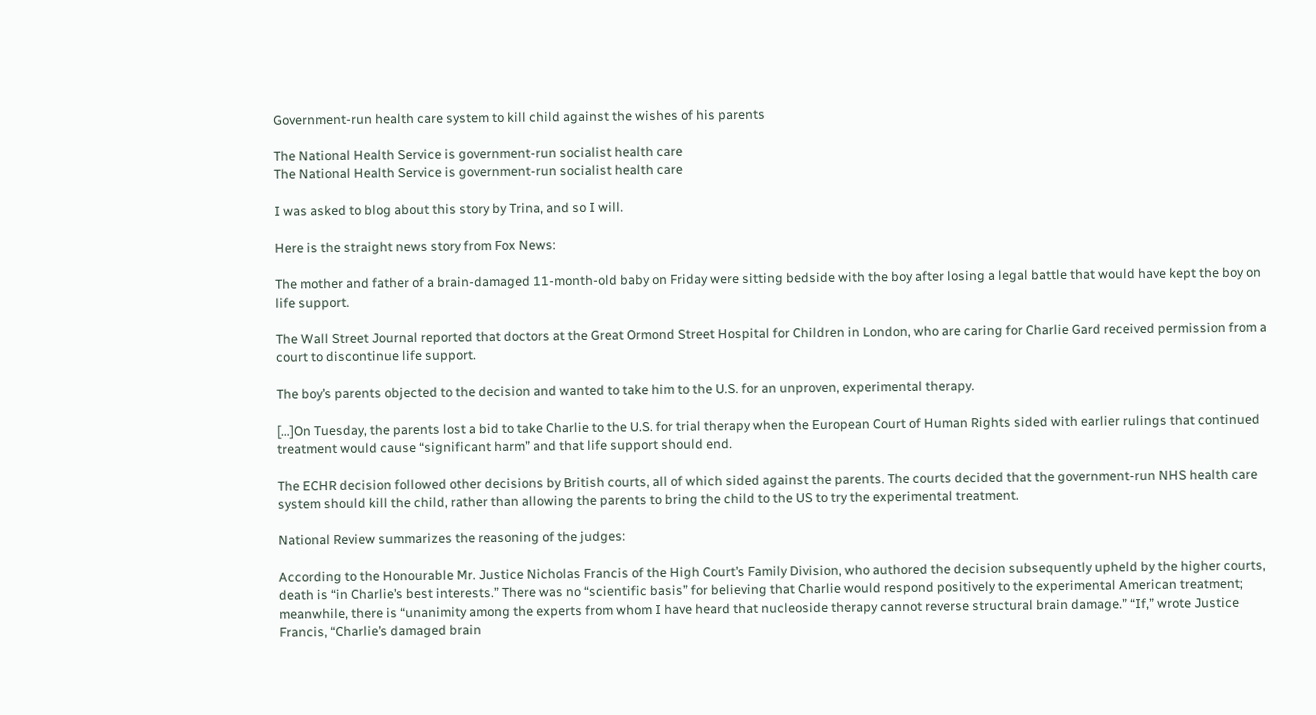Government-run health care system to kill child against the wishes of his parents

The National Health Service is government-run socialist health care
The National Health Service is government-run socialist health care

I was asked to blog about this story by Trina, and so I will.

Here is the straight news story from Fox News:

The mother and father of a brain-damaged 11-month-old baby on Friday were sitting bedside with the boy after losing a legal battle that would have kept the boy on life support.

The Wall Street Journal reported that doctors at the Great Ormond Street Hospital for Children in London, who are caring for Charlie Gard received permission from a court to discontinue life support.

The boy’s parents objected to the decision and wanted to take him to the U.S. for an unproven, experimental therapy.

[…]On Tuesday, the parents lost a bid to take Charlie to the U.S. for trial therapy when the European Court of Human Rights sided with earlier rulings that continued treatment would cause “significant harm” and that life support should end.

The ECHR decision followed other decisions by British courts, all of which sided against the parents. The courts decided that the government-run NHS health care system should kill the child, rather than allowing the parents to bring the child to the US to try the experimental treatment.

National Review summarizes the reasoning of the judges:

According to the Honourable Mr. Justice Nicholas Francis of the High Court’s Family Division, who authored the decision subsequently upheld by the higher courts, death is “in Charlie’s best interests.” There was no “scientific basis” for believing that Charlie would respond positively to the experimental American treatment; meanwhile, there is “unanimity among the experts from whom I have heard that nucleoside therapy cannot reverse structural brain damage.” “If,” wrote Justice Francis, “Charlie’s damaged brain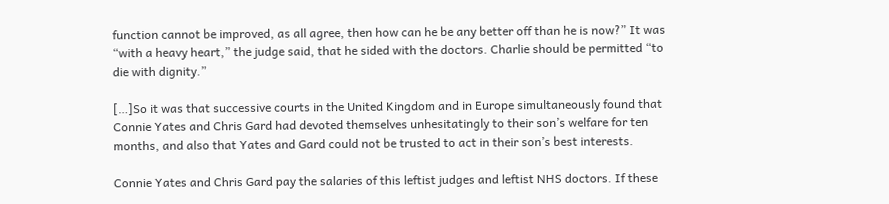function cannot be improved, as all agree, then how can he be any better off than he is now?” It was “with a heavy heart,” the judge said, that he sided with the doctors. Charlie should be permitted “to die with dignity.”

[…]So it was that successive courts in the United Kingdom and in Europe simultaneously found that Connie Yates and Chris Gard had devoted themselves unhesitatingly to their son’s welfare for ten months, and also that Yates and Gard could not be trusted to act in their son’s best interests.

Connie Yates and Chris Gard pay the salaries of this leftist judges and leftist NHS doctors. If these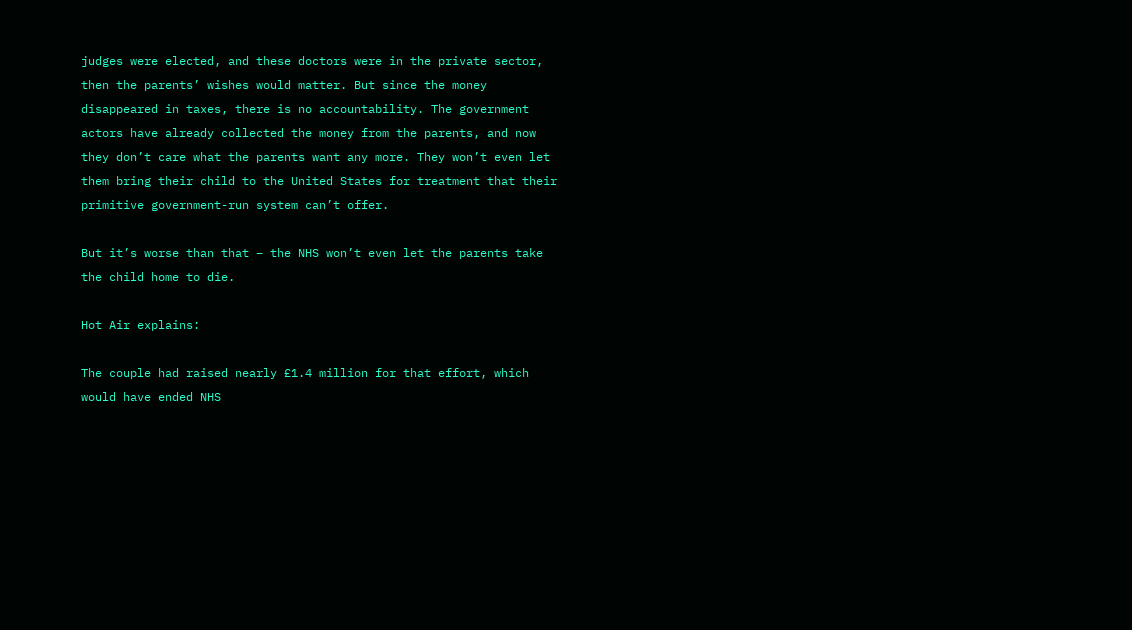judges were elected, and these doctors were in the private sector, then the parents’ wishes would matter. But since the money disappeared in taxes, there is no accountability. The government actors have already collected the money from the parents, and now they don’t care what the parents want any more. They won’t even let them bring their child to the United States for treatment that their primitive government-run system can’t offer.

But it’s worse than that – the NHS won’t even let the parents take the child home to die.

Hot Air explains:

The couple had raised nearly £1.4 million for that effort, which would have ended NHS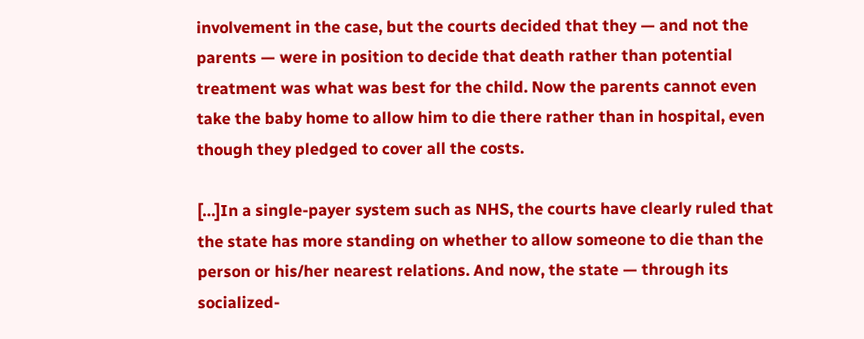involvement in the case, but the courts decided that they — and not the parents — were in position to decide that death rather than potential treatment was what was best for the child. Now the parents cannot even take the baby home to allow him to die there rather than in hospital, even though they pledged to cover all the costs.

[…]In a single-payer system such as NHS, the courts have clearly ruled that the state has more standing on whether to allow someone to die than the person or his/her nearest relations. And now, the state — through its socialized-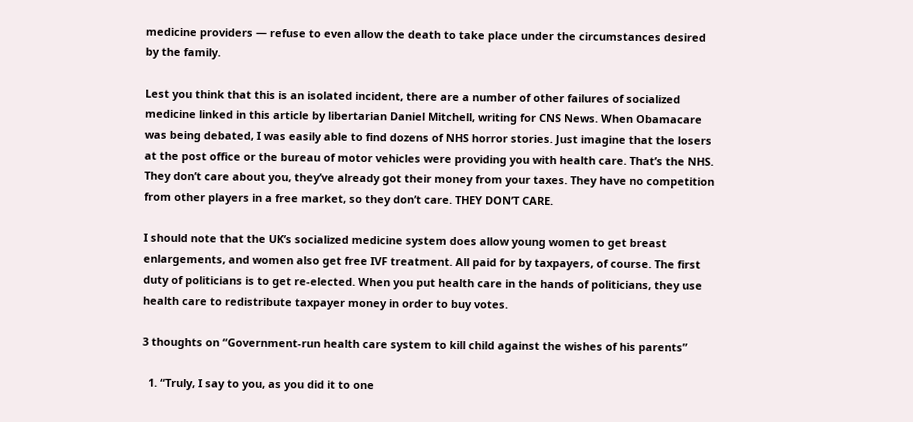medicine providers — refuse to even allow the death to take place under the circumstances desired by the family.

Lest you think that this is an isolated incident, there are a number of other failures of socialized medicine linked in this article by libertarian Daniel Mitchell, writing for CNS News. When Obamacare was being debated, I was easily able to find dozens of NHS horror stories. Just imagine that the losers at the post office or the bureau of motor vehicles were providing you with health care. That’s the NHS. They don’t care about you, they’ve already got their money from your taxes. They have no competition from other players in a free market, so they don’t care. THEY DON’T CARE.

I should note that the UK’s socialized medicine system does allow young women to get breast enlargements, and women also get free IVF treatment. All paid for by taxpayers, of course. The first duty of politicians is to get re-elected. When you put health care in the hands of politicians, they use health care to redistribute taxpayer money in order to buy votes.

3 thoughts on “Government-run health care system to kill child against the wishes of his parents”

  1. “Truly, I say to you, as you did it to one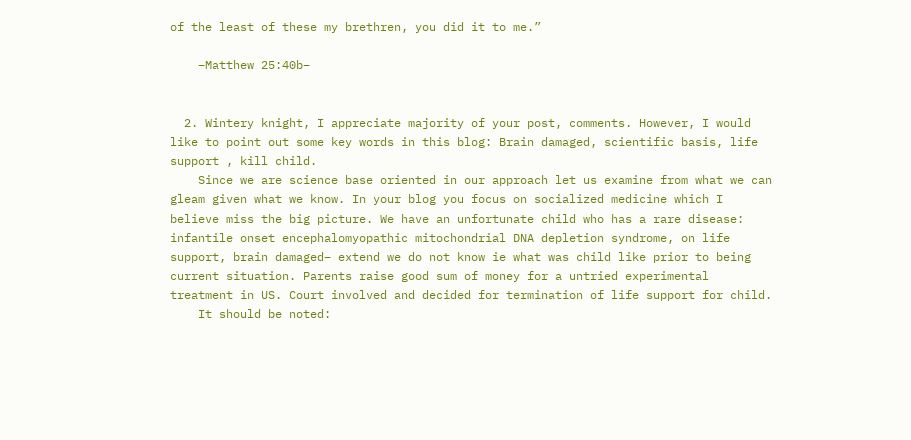of the least of these my brethren, you did it to me.”

    –Matthew 25:40b–


  2. Wintery knight, I appreciate majority of your post, comments. However, I would like to point out some key words in this blog: Brain damaged, scientific basis, life support , kill child.
    Since we are science base oriented in our approach let us examine from what we can gleam given what we know. In your blog you focus on socialized medicine which I believe miss the big picture. We have an unfortunate child who has a rare disease: infantile onset encephalomyopathic mitochondrial DNA depletion syndrome, on life support, brain damaged– extend we do not know ie what was child like prior to being current situation. Parents raise good sum of money for a untried experimental treatment in US. Court involved and decided for termination of life support for child.
    It should be noted: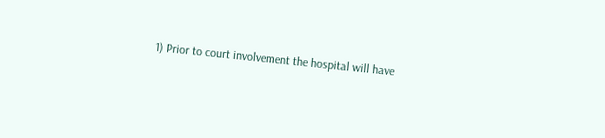1) Prior to court involvement the hospital will have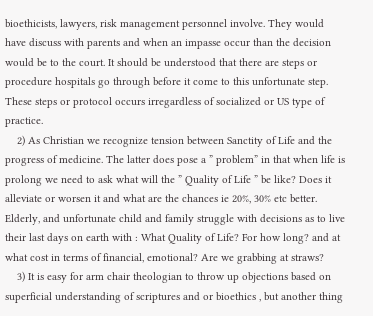bioethicists, lawyers, risk management personnel involve. They would have discuss with parents and when an impasse occur than the decision would be to the court. It should be understood that there are steps or procedure hospitals go through before it come to this unfortunate step. These steps or protocol occurs irregardless of socialized or US type of practice.
    2) As Christian we recognize tension between Sanctity of Life and the progress of medicine. The latter does pose a ” problem” in that when life is prolong we need to ask what will the ” Quality of Life ” be like? Does it alleviate or worsen it and what are the chances ie 20%, 30% etc better. Elderly, and unfortunate child and family struggle with decisions as to live their last days on earth with : What Quality of Life? For how long? and at what cost in terms of financial, emotional? Are we grabbing at straws?
    3) It is easy for arm chair theologian to throw up objections based on superficial understanding of scriptures and or bioethics , but another thing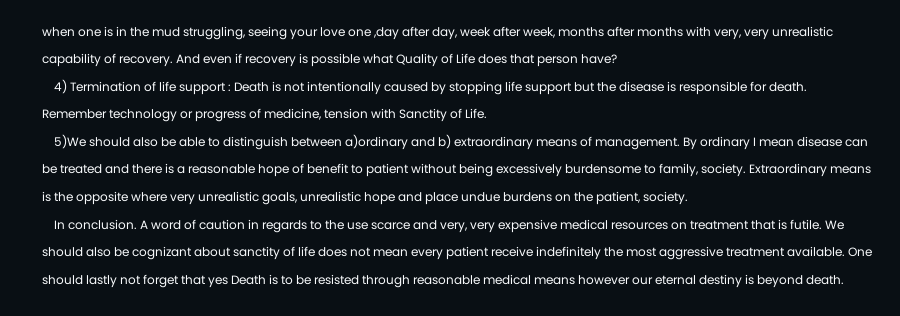when one is in the mud struggling, seeing your love one ,day after day, week after week, months after months with very, very unrealistic capability of recovery. And even if recovery is possible what Quality of Life does that person have?
    4) Termination of life support : Death is not intentionally caused by stopping life support but the disease is responsible for death. Remember technology or progress of medicine, tension with Sanctity of Life.
    5)We should also be able to distinguish between a)ordinary and b) extraordinary means of management. By ordinary I mean disease can be treated and there is a reasonable hope of benefit to patient without being excessively burdensome to family, society. Extraordinary means is the opposite where very unrealistic goals, unrealistic hope and place undue burdens on the patient, society.
    In conclusion. A word of caution in regards to the use scarce and very, very expensive medical resources on treatment that is futile. We should also be cognizant about sanctity of life does not mean every patient receive indefinitely the most aggressive treatment available. One should lastly not forget that yes Death is to be resisted through reasonable medical means however our eternal destiny is beyond death.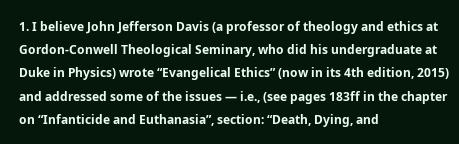1. I believe John Jefferson Davis (a professor of theology and ethics at Gordon-Conwell Theological Seminary, who did his undergraduate at Duke in Physics) wrote “Evangelical Ethics” (now in its 4th edition, 2015) and addressed some of the issues — i.e., (see pages 183ff in the chapter on “Infanticide and Euthanasia”, section: “Death, Dying, and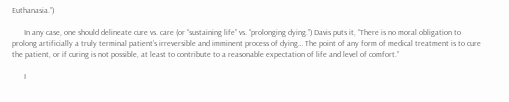Euthanasia.”)

      In any case, one should delineate cure vs. care (or “sustaining life” vs. “prolonging dying.”) Davis puts it, “There is no moral obligation to prolong artificially a truly terminal patient’s irreversible and imminent process of dying… The point of any form of medical treatment is to cure the patient, or if curing is not possible, at least to contribute to a reasonable expectation of life and level of comfort.”

      I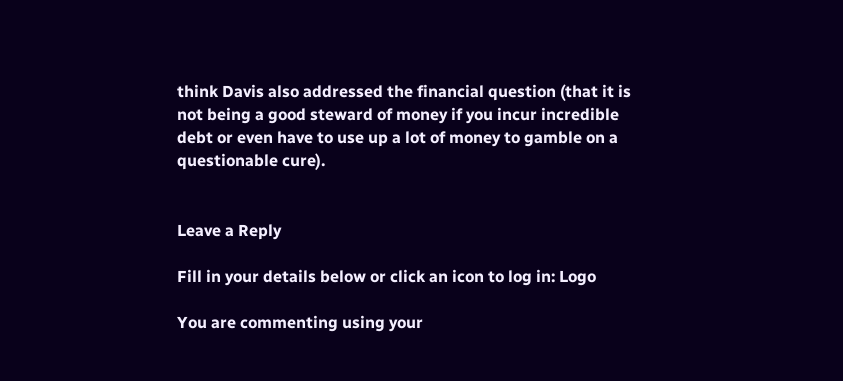think Davis also addressed the financial question (that it is not being a good steward of money if you incur incredible debt or even have to use up a lot of money to gamble on a questionable cure).


Leave a Reply

Fill in your details below or click an icon to log in: Logo

You are commenting using your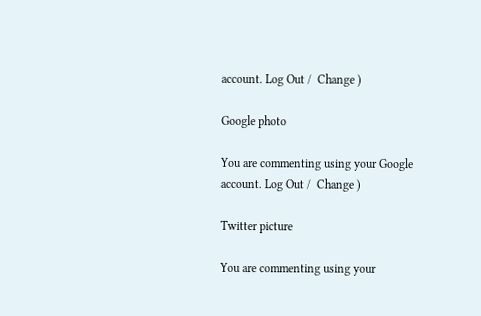account. Log Out /  Change )

Google photo

You are commenting using your Google account. Log Out /  Change )

Twitter picture

You are commenting using your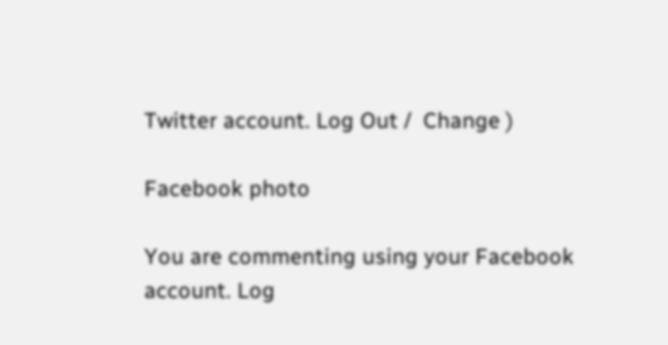Twitter account. Log Out /  Change )

Facebook photo

You are commenting using your Facebook account. Log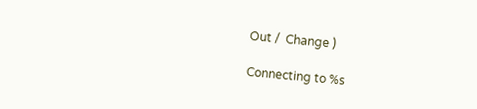Out /  Change )

Connecting to %s